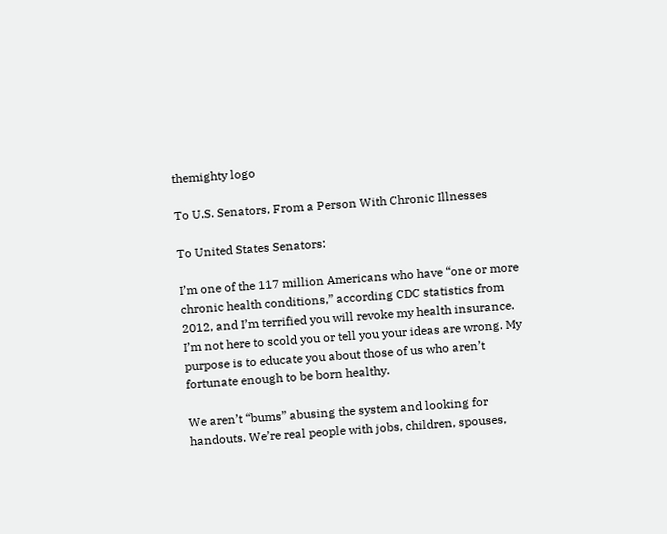themighty logo

To U.S. Senators, From a Person With Chronic Illnesses

To United States Senators:

I’m one of the 117 million Americans who have “one or more chronic health conditions,” according CDC statistics from 2012, and I’m terrified you will revoke my health insurance. I’m not here to scold you or tell you your ideas are wrong. My purpose is to educate you about those of us who aren’t fortunate enough to be born healthy.

We aren’t “bums” abusing the system and looking for handouts. We’re real people with jobs, children, spouses,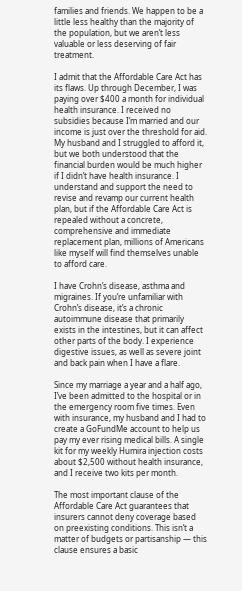families and friends. We happen to be a little less healthy than the majority of the population, but we aren’t less valuable or less deserving of fair treatment.

I admit that the Affordable Care Act has its flaws. Up through December, I was paying over $400 a month for individual health insurance. I received no subsidies because I’m married and our income is just over the threshold for aid. My husband and I struggled to afford it, but we both understood that the financial burden would be much higher if I didn’t have health insurance. I understand and support the need to revise and revamp our current health plan, but if the Affordable Care Act is repealed without a concrete, comprehensive and immediate replacement plan, millions of Americans like myself will find themselves unable to afford care.

I have Crohn’s disease, asthma and migraines. If you’re unfamiliar with Crohn’s disease, it’s a chronic autoimmune disease that primarily exists in the intestines, but it can affect other parts of the body. I experience digestive issues, as well as severe joint and back pain when I have a flare.

Since my marriage a year and a half ago, I’ve been admitted to the hospital or in the emergency room five times. Even with insurance, my husband and I had to create a GoFundMe account to help us pay my ever rising medical bills. A single kit for my weekly Humira injection costs about $2,500 without health insurance, and I receive two kits per month.

The most important clause of the Affordable Care Act guarantees that insurers cannot deny coverage based on preexisting conditions. This isn’t a matter of budgets or partisanship — this clause ensures a basic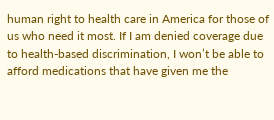human right to health care in America for those of us who need it most. If I am denied coverage due to health-based discrimination, I won’t be able to afford medications that have given me the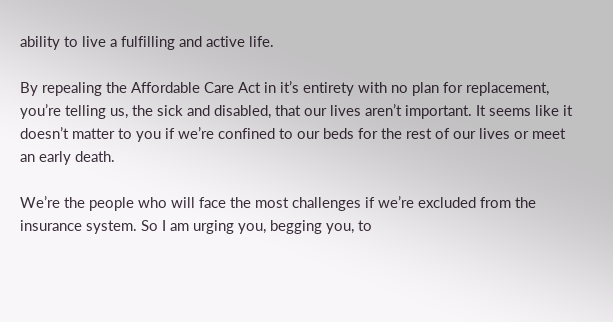ability to live a fulfilling and active life.

By repealing the Affordable Care Act in it’s entirety with no plan for replacement, you’re telling us, the sick and disabled, that our lives aren’t important. It seems like it doesn’t matter to you if we’re confined to our beds for the rest of our lives or meet an early death.

We’re the people who will face the most challenges if we’re excluded from the insurance system. So I am urging you, begging you, to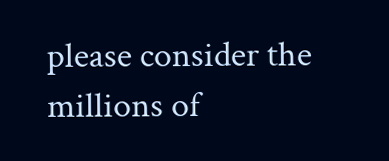please consider the millions of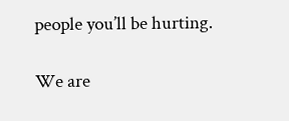people you’ll be hurting.

We are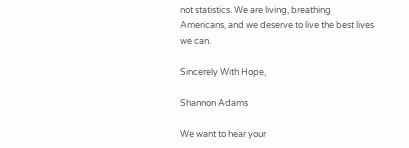not statistics. We are living, breathing Americans, and we deserve to live the best lives we can.

Sincerely With Hope,

Shannon Adams

We want to hear your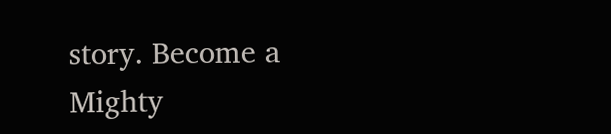story. Become a Mighty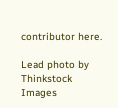contributor here.

Lead photo by Thinkstock Images